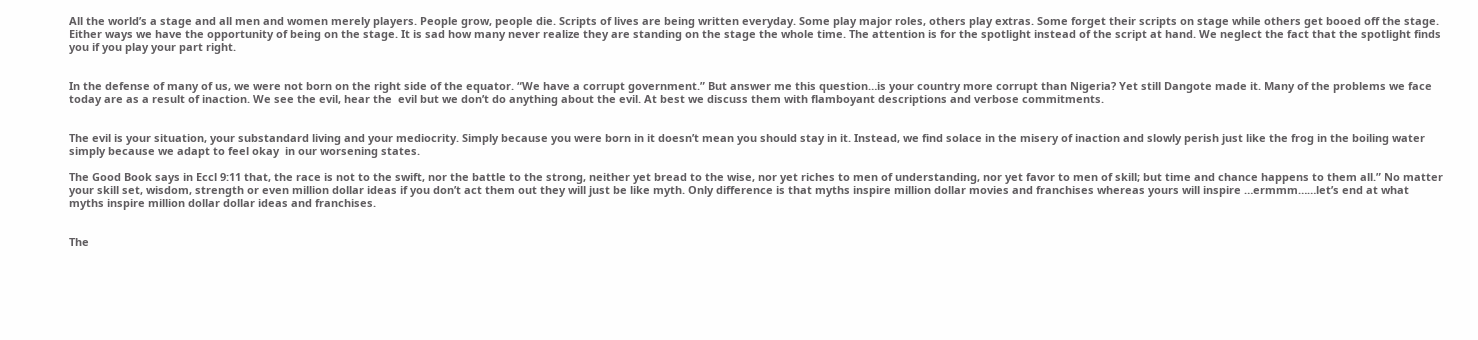All the world’s a stage and all men and women merely players. People grow, people die. Scripts of lives are being written everyday. Some play major roles, others play extras. Some forget their scripts on stage while others get booed off the stage. Either ways we have the opportunity of being on the stage. It is sad how many never realize they are standing on the stage the whole time. The attention is for the spotlight instead of the script at hand. We neglect the fact that the spotlight finds you if you play your part right.


In the defense of many of us, we were not born on the right side of the equator. “We have a corrupt government.” But answer me this question…is your country more corrupt than Nigeria? Yet still Dangote made it. Many of the problems we face today are as a result of inaction. We see the evil, hear the  evil but we don’t do anything about the evil. At best we discuss them with flamboyant descriptions and verbose commitments.


The evil is your situation, your substandard living and your mediocrity. Simply because you were born in it doesn’t mean you should stay in it. Instead, we find solace in the misery of inaction and slowly perish just like the frog in the boiling water simply because we adapt to feel okay  in our worsening states.

The Good Book says in Eccl 9:11 that, the race is not to the swift, nor the battle to the strong, neither yet bread to the wise, nor yet riches to men of understanding, nor yet favor to men of skill; but time and chance happens to them all.” No matter your skill set, wisdom, strength or even million dollar ideas if you don’t act them out they will just be like myth. Only difference is that myths inspire million dollar movies and franchises whereas yours will inspire …ermmm……let’s end at what myths inspire million dollar dollar ideas and franchises.


The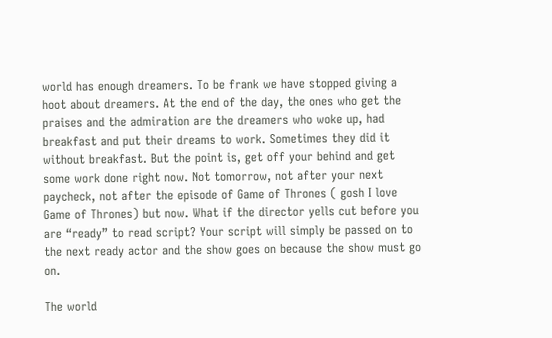world has enough dreamers. To be frank we have stopped giving a hoot about dreamers. At the end of the day, the ones who get the praises and the admiration are the dreamers who woke up, had breakfast and put their dreams to work. Sometimes they did it without breakfast. But the point is, get off your behind and get some work done right now. Not tomorrow, not after your next paycheck, not after the episode of Game of Thrones ( gosh I love Game of Thrones) but now. What if the director yells cut before you are “ready” to read script? Your script will simply be passed on to the next ready actor and the show goes on because the show must go on.

The world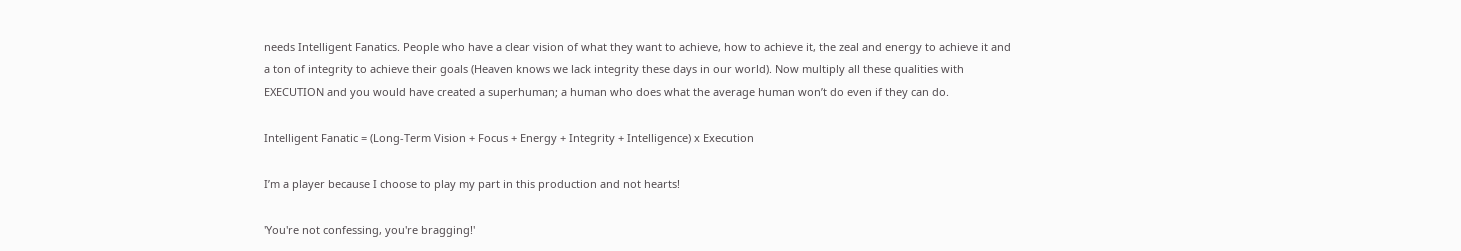needs Intelligent Fanatics. People who have a clear vision of what they want to achieve, how to achieve it, the zeal and energy to achieve it and a ton of integrity to achieve their goals (Heaven knows we lack integrity these days in our world). Now multiply all these qualities with EXECUTION and you would have created a superhuman; a human who does what the average human won’t do even if they can do.

Intelligent Fanatic = (Long-Term Vision + Focus + Energy + Integrity + Intelligence) x Execution

I’m a player because I choose to play my part in this production and not hearts!

'You're not confessing, you're bragging!'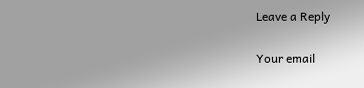Leave a Reply

Your email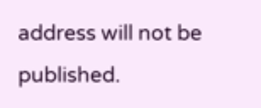address will not be published.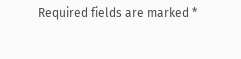Required fields are marked *